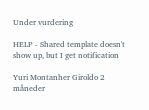Under vurdering

HELP - Shared template doesn't show up, but I get notification

Yuri Montanher Giroldo 2 måneder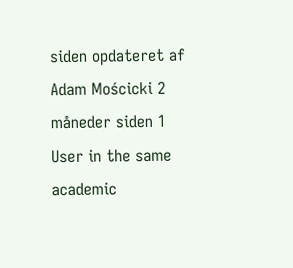siden opdateret af Adam Mościcki 2 måneder siden 1
User in the same academic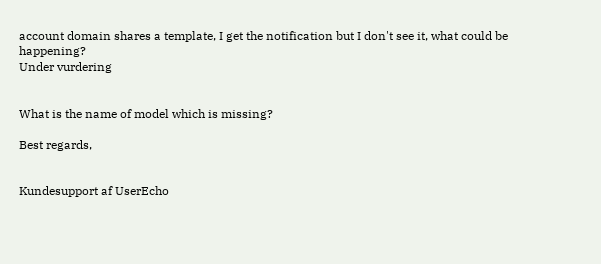account domain shares a template, I get the notification but I don't see it, what could be happening?
Under vurdering


What is the name of model which is missing?

Best regards,


Kundesupport af UserEcho